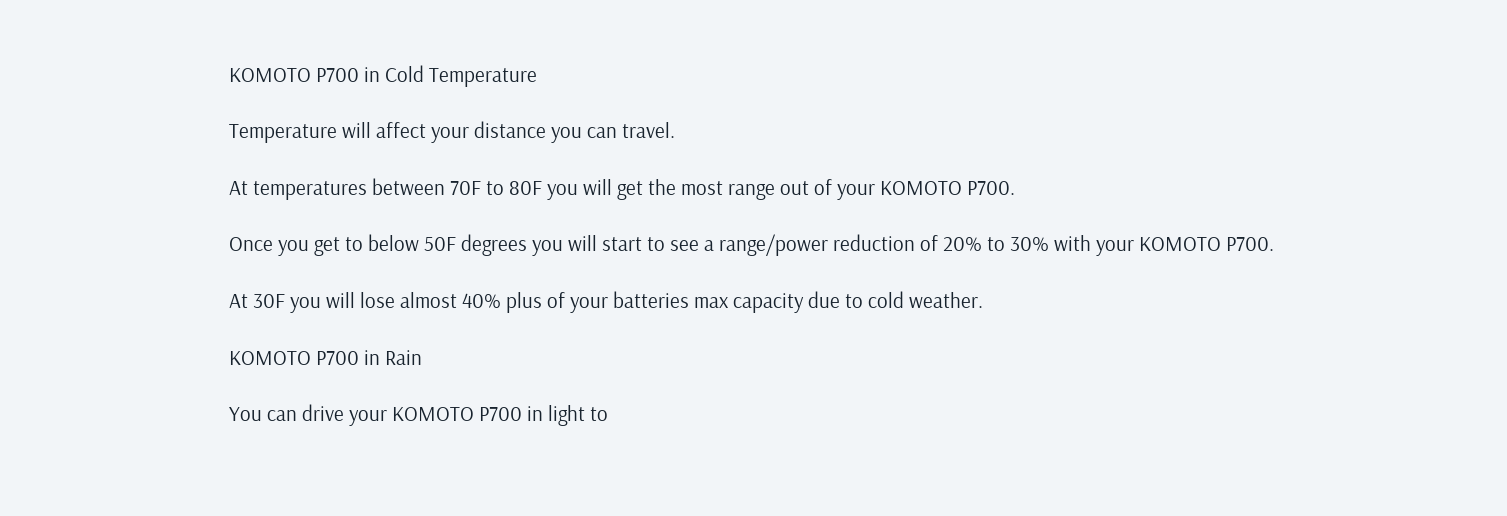KOMOTO P700 in Cold Temperature

Temperature will affect your distance you can travel.

At temperatures between 70F to 80F you will get the most range out of your KOMOTO P700.

Once you get to below 50F degrees you will start to see a range/power reduction of 20% to 30% with your KOMOTO P700.

At 30F you will lose almost 40% plus of your batteries max capacity due to cold weather.

KOMOTO P700 in Rain

You can drive your KOMOTO P700 in light to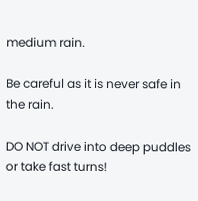medium rain.

Be careful as it is never safe in the rain.

DO NOT drive into deep puddles or take fast turns!